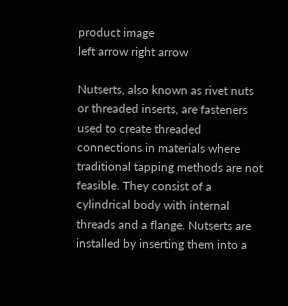product image
left arrow right arrow

Nutserts, also known as rivet nuts or threaded inserts, are fasteners used to create threaded connections in materials where traditional tapping methods are not feasible. They consist of a cylindrical body with internal threads and a flange. Nutserts are installed by inserting them into a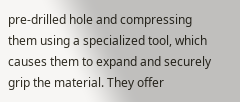pre-drilled hole and compressing them using a specialized tool, which causes them to expand and securely grip the material. They offer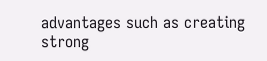advantages such as creating strong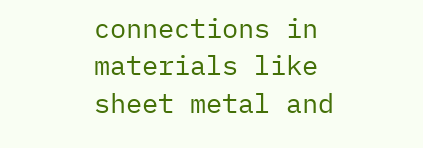connections in materials like sheet metal and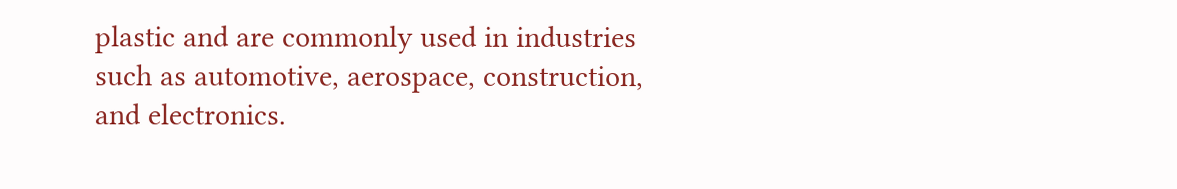plastic and are commonly used in industries such as automotive, aerospace, construction, and electronics.